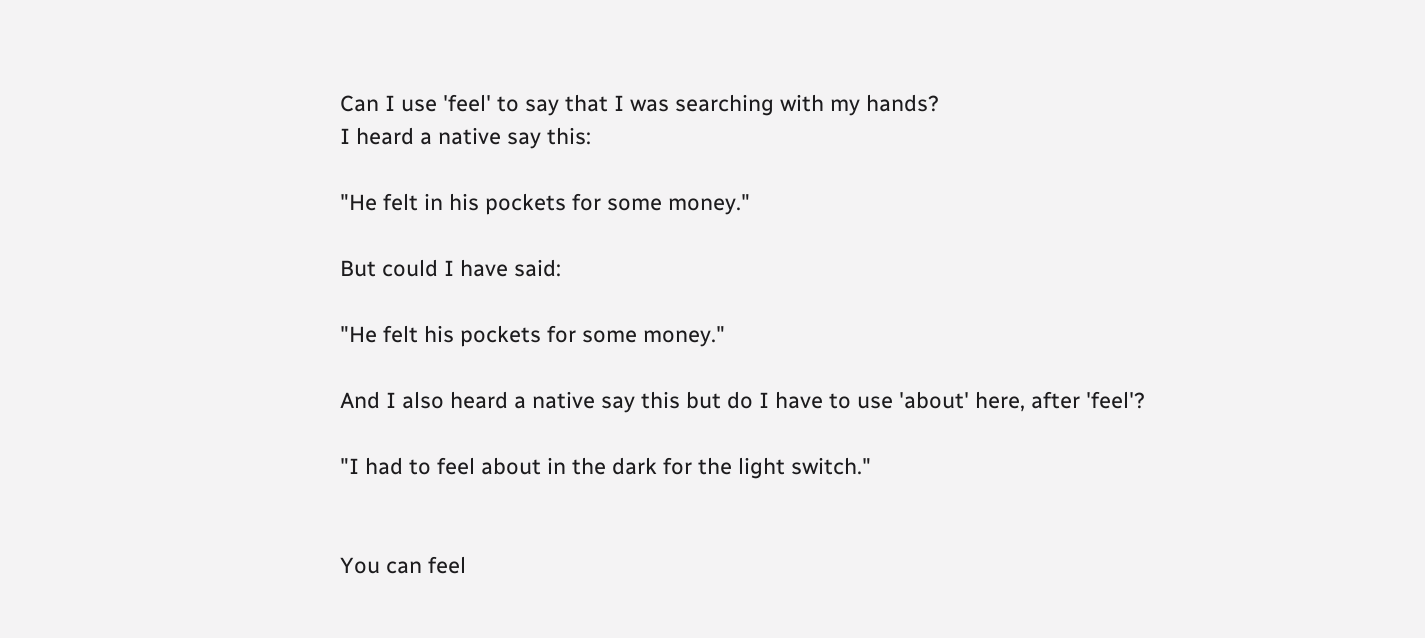Can I use 'feel' to say that I was searching with my hands?
I heard a native say this:

"He felt in his pockets for some money."

But could I have said:

"He felt his pockets for some money."

And I also heard a native say this but do I have to use 'about' here, after 'feel'?

"I had to feel about in the dark for the light switch."


You can feel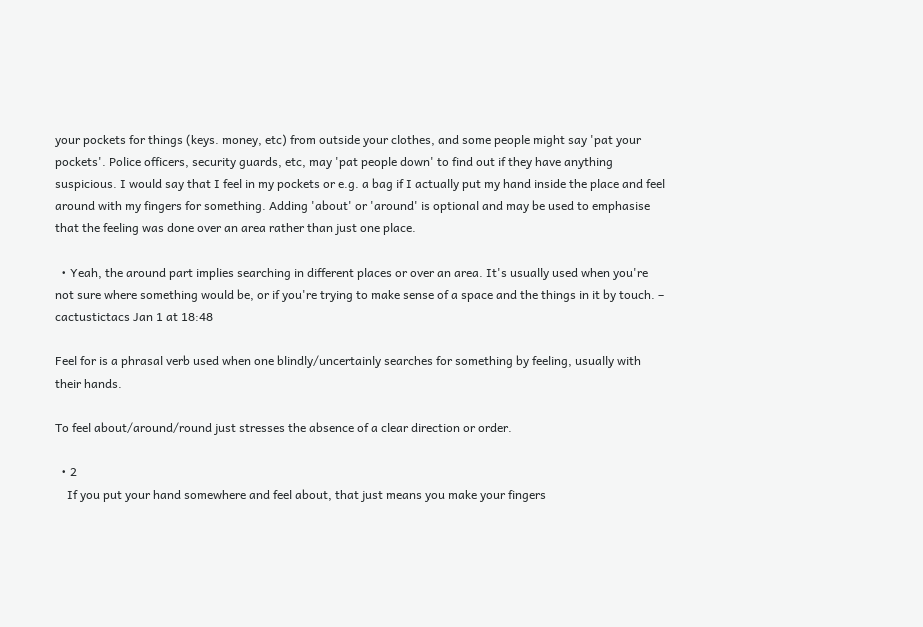your pockets for things (keys. money, etc) from outside your clothes, and some people might say 'pat your pockets'. Police officers, security guards, etc, may 'pat people down' to find out if they have anything suspicious. I would say that I feel in my pockets or e.g. a bag if I actually put my hand inside the place and feel around with my fingers for something. Adding 'about' or 'around' is optional and may be used to emphasise that the feeling was done over an area rather than just one place.

  • Yeah, the around part implies searching in different places or over an area. It's usually used when you're not sure where something would be, or if you're trying to make sense of a space and the things in it by touch. – cactustictacs Jan 1 at 18:48

Feel for is a phrasal verb used when one blindly/uncertainly searches for something by feeling, usually with their hands.

To feel about/around/round just stresses the absence of a clear direction or order.

  • 2
    If you put your hand somewhere and feel about, that just means you make your fingers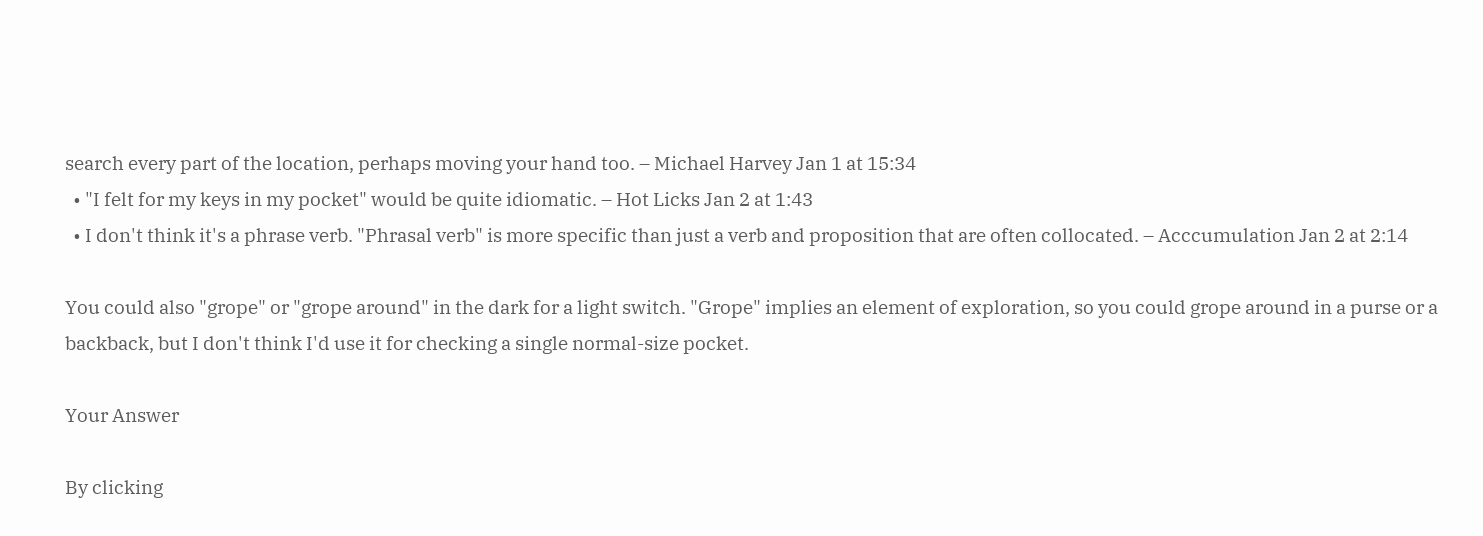search every part of the location, perhaps moving your hand too. – Michael Harvey Jan 1 at 15:34
  • "I felt for my keys in my pocket" would be quite idiomatic. – Hot Licks Jan 2 at 1:43
  • I don't think it's a phrase verb. "Phrasal verb" is more specific than just a verb and proposition that are often collocated. – Acccumulation Jan 2 at 2:14

You could also "grope" or "grope around" in the dark for a light switch. "Grope" implies an element of exploration, so you could grope around in a purse or a backback, but I don't think I'd use it for checking a single normal-size pocket.

Your Answer

By clicking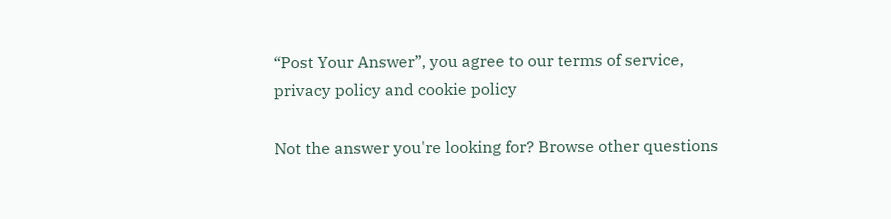“Post Your Answer”, you agree to our terms of service, privacy policy and cookie policy

Not the answer you're looking for? Browse other questions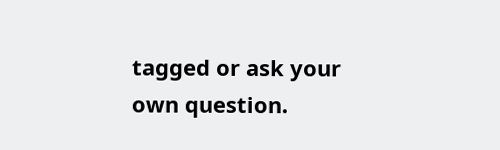tagged or ask your own question.